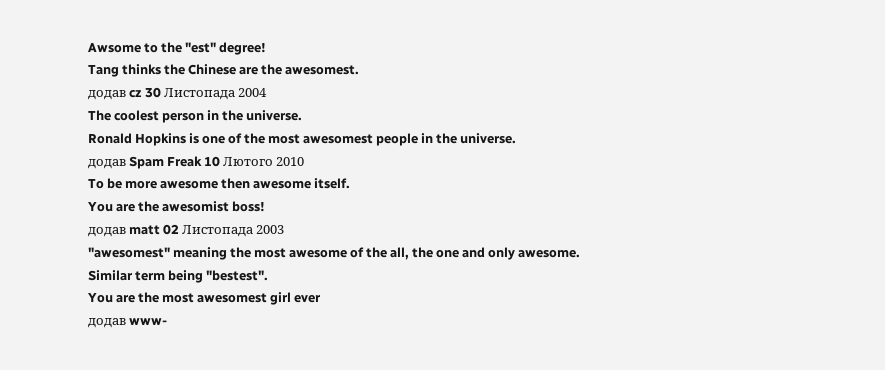Awsome to the "est" degree!
Tang thinks the Chinese are the awesomest.
додав cz 30 Листопада 2004
The coolest person in the universe.
Ronald Hopkins is one of the most awesomest people in the universe.
додав Spam Freak 10 Лютого 2010
To be more awesome then awesome itself.
You are the awesomist boss!
додав matt 02 Листопада 2003
"awesomest" meaning the most awesome of the all, the one and only awesome. Similar term being "bestest".
You are the most awesomest girl ever
додав www-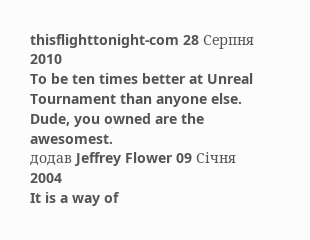thisflighttonight-com 28 Серпня 2010
To be ten times better at Unreal Tournament than anyone else.
Dude, you owned are the awesomest.
додав Jeffrey Flower 09 Січня 2004
It is a way of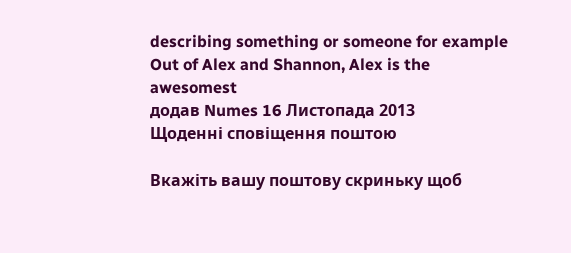describing something or someone for example
Out of Alex and Shannon, Alex is the awesomest
додав Numes 16 Листопада 2013
Щоденні сповіщення поштою

Вкажіть вашу поштову скриньку щоб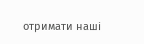отримати наші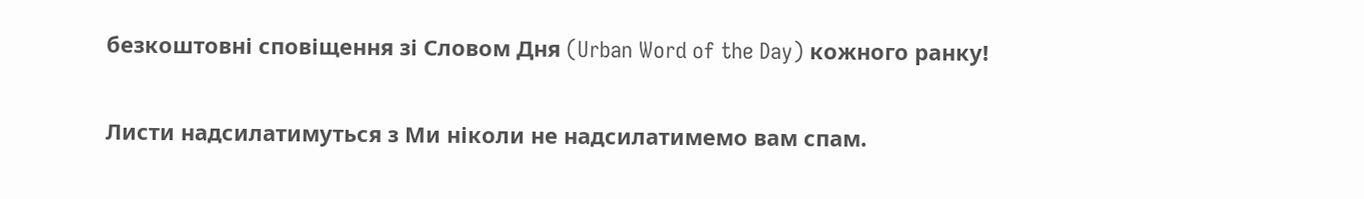безкоштовні сповіщення зі Словом Дня (Urban Word of the Day) кожного ранку!

Листи надсилатимуться з Ми ніколи не надсилатимемо вам спам.